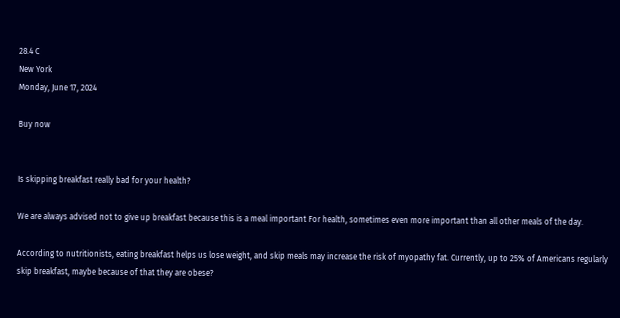28.4 C
New York
Monday, June 17, 2024

Buy now


Is skipping breakfast really bad for your health?

We are always advised not to give up breakfast because this is a meal important For health, sometimes even more important than all other meals of the day.

According to nutritionists, eating breakfast helps us lose weight, and skip meals may increase the risk of myopathy fat. Currently, up to 25% of Americans regularly skip breakfast, maybe because of that they are obese?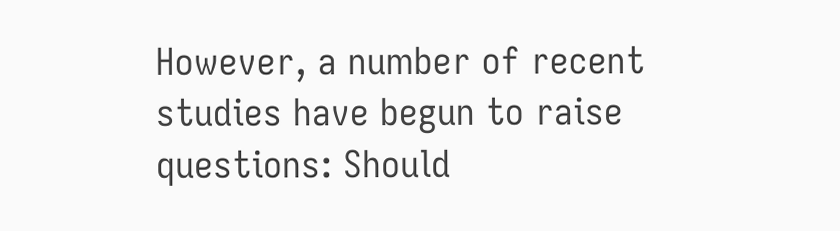However, a number of recent studies have begun to raise questions: Should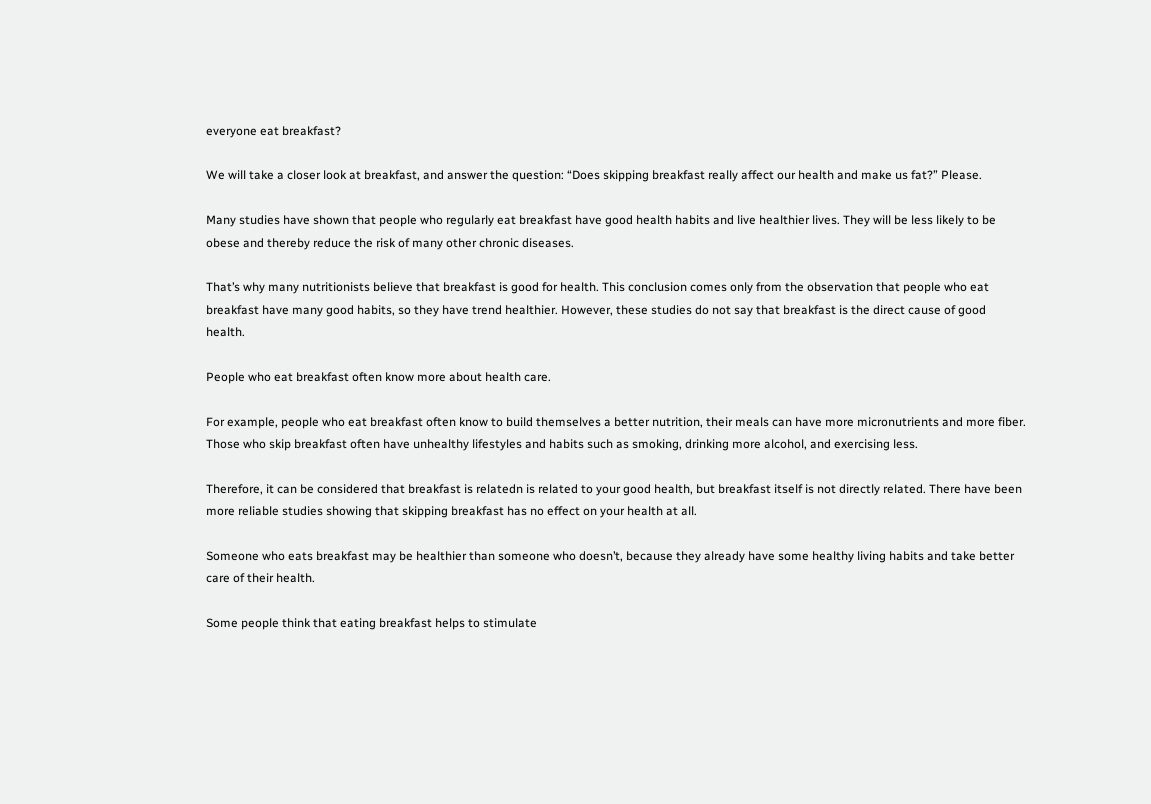everyone eat breakfast?

We will take a closer look at breakfast, and answer the question: “Does skipping breakfast really affect our health and make us fat?” Please.

Many studies have shown that people who regularly eat breakfast have good health habits and live healthier lives. They will be less likely to be obese and thereby reduce the risk of many other chronic diseases.

That’s why many nutritionists believe that breakfast is good for health. This conclusion comes only from the observation that people who eat breakfast have many good habits, so they have trend healthier. However, these studies do not say that breakfast is the direct cause of good health.

People who eat breakfast often know more about health care.

For example, people who eat breakfast often know to build themselves a better nutrition, their meals can have more micronutrients and more fiber. Those who skip breakfast often have unhealthy lifestyles and habits such as smoking, drinking more alcohol, and exercising less.

Therefore, it can be considered that breakfast is relatedn is related to your good health, but breakfast itself is not directly related. There have been more reliable studies showing that skipping breakfast has no effect on your health at all.

Someone who eats breakfast may be healthier than someone who doesn’t, because they already have some healthy living habits and take better care of their health.

Some people think that eating breakfast helps to stimulate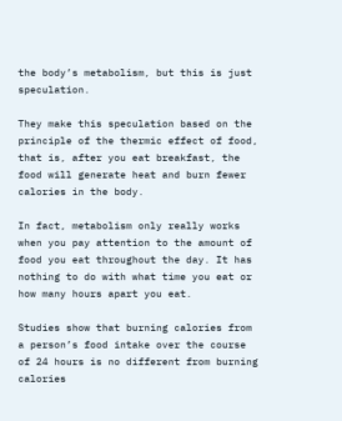the body’s metabolism, but this is just speculation.

They make this speculation based on the principle of the thermic effect of food, that is, after you eat breakfast, the food will generate heat and burn fewer calories in the body.

In fact, metabolism only really works when you pay attention to the amount of food you eat throughout the day. It has nothing to do with what time you eat or how many hours apart you eat.

Studies show that burning calories from a person’s food intake over the course of 24 hours is no different from burning calories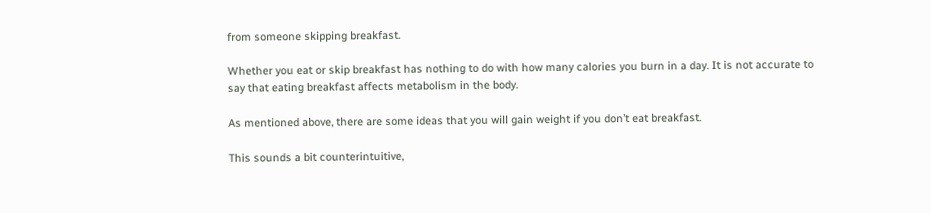from someone skipping breakfast.

Whether you eat or skip breakfast has nothing to do with how many calories you burn in a day. It is not accurate to say that eating breakfast affects metabolism in the body.

As mentioned above, there are some ideas that you will gain weight if you don’t eat breakfast.

This sounds a bit counterintuitive,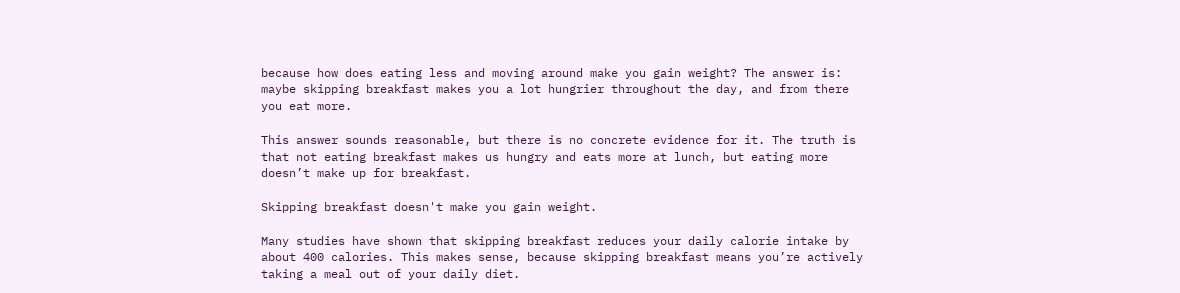because how does eating less and moving around make you gain weight? The answer is: maybe skipping breakfast makes you a lot hungrier throughout the day, and from there you eat more.

This answer sounds reasonable, but there is no concrete evidence for it. The truth is that not eating breakfast makes us hungry and eats more at lunch, but eating more doesn’t make up for breakfast.

Skipping breakfast doesn't make you gain weight.

Many studies have shown that skipping breakfast reduces your daily calorie intake by about 400 calories. This makes sense, because skipping breakfast means you’re actively taking a meal out of your daily diet.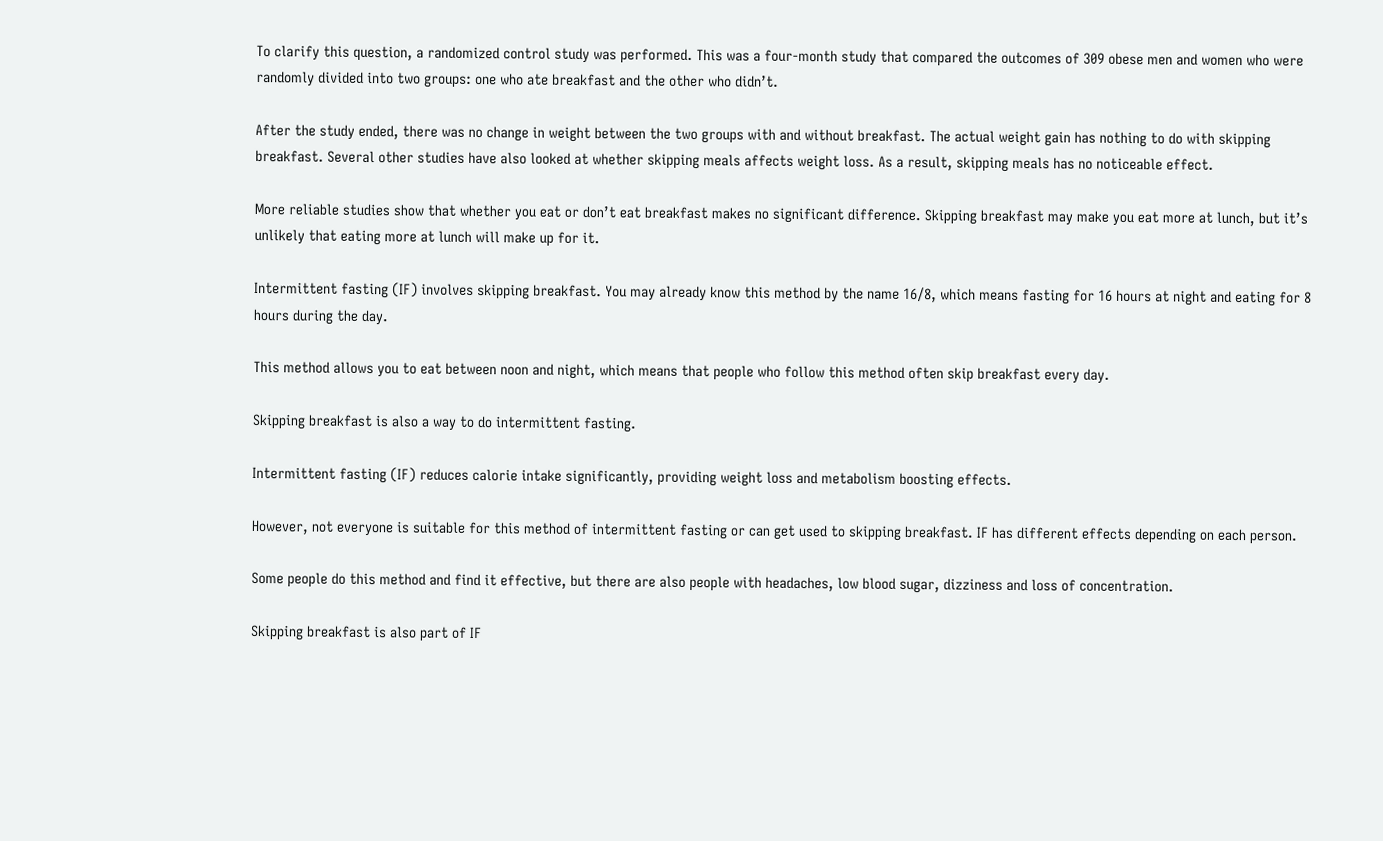To clarify this question, a randomized control study was performed. This was a four-month study that compared the outcomes of 309 obese men and women who were randomly divided into two groups: one who ate breakfast and the other who didn’t.

After the study ended, there was no change in weight between the two groups with and without breakfast. The actual weight gain has nothing to do with skipping breakfast. Several other studies have also looked at whether skipping meals affects weight loss. As a result, skipping meals has no noticeable effect.

More reliable studies show that whether you eat or don’t eat breakfast makes no significant difference. Skipping breakfast may make you eat more at lunch, but it’s unlikely that eating more at lunch will make up for it.

Intermittent fasting (IF) involves skipping breakfast. You may already know this method by the name 16/8, which means fasting for 16 hours at night and eating for 8 hours during the day.

This method allows you to eat between noon and night, which means that people who follow this method often skip breakfast every day.

Skipping breakfast is also a way to do intermittent fasting.

Intermittent fasting (IF) reduces calorie intake significantly, providing weight loss and metabolism boosting effects.

However, not everyone is suitable for this method of intermittent fasting or can get used to skipping breakfast. IF has different effects depending on each person.

Some people do this method and find it effective, but there are also people with headaches, low blood sugar, dizziness and loss of concentration.

Skipping breakfast is also part of IF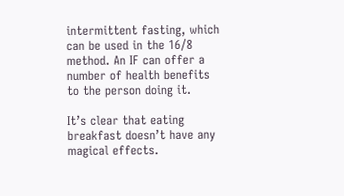intermittent fasting, which can be used in the 16/8 method. An IF can offer a number of health benefits to the person doing it.

It’s clear that eating breakfast doesn’t have any magical effects.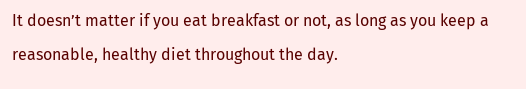It doesn’t matter if you eat breakfast or not, as long as you keep a reasonable, healthy diet throughout the day.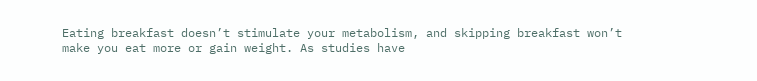Eating breakfast doesn’t stimulate your metabolism, and skipping breakfast won’t make you eat more or gain weight. As studies have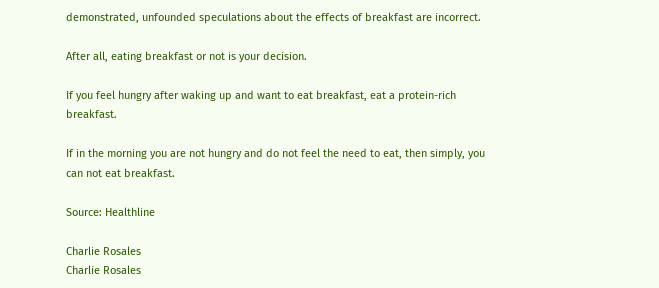demonstrated, unfounded speculations about the effects of breakfast are incorrect.

After all, eating breakfast or not is your decision.

If you feel hungry after waking up and want to eat breakfast, eat a protein-rich breakfast.

If in the morning you are not hungry and do not feel the need to eat, then simply, you can not eat breakfast.

Source: Healthline

Charlie Rosales
Charlie Rosales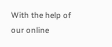With the help of our online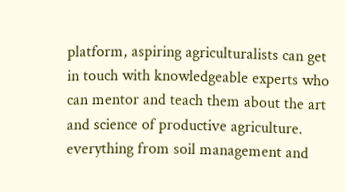platform, aspiring agriculturalists can get in touch with knowledgeable experts who can mentor and teach them about the art and science of productive agriculture. everything from soil management and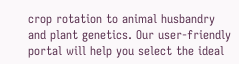crop rotation to animal husbandry and plant genetics. Our user-friendly portal will help you select the ideal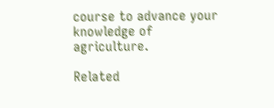course to advance your knowledge of agriculture.

Related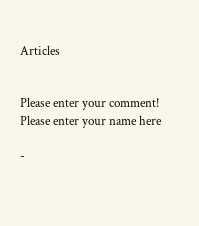Articles


Please enter your comment!
Please enter your name here

-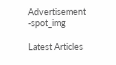Advertisement -spot_img

Latest Articles